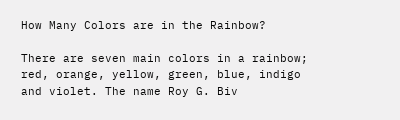How Many Colors are in the Rainbow?

There are seven main colors in a rainbow; red, orange, yellow, green, blue, indigo and violet. The name Roy G. Biv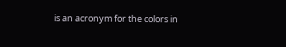is an acronym for the colors in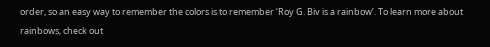order, so an easy way to remember the colors is to remember ‘Roy G. Biv is a rainbow’. To learn more about rainbows, check out